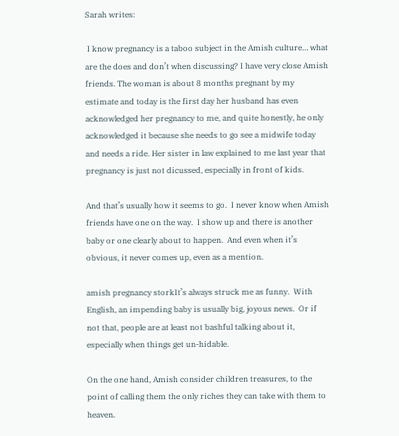Sarah writes:

 I know pregnancy is a taboo subject in the Amish culture… what are the does and don’t when discussing? I have very close Amish friends. The woman is about 8 months pregnant by my estimate and today is the first day her husband has even acknowledged her pregnancy to me, and quite honestly, he only acknowledged it because she needs to go see a midwife today and needs a ride. Her sister in law explained to me last year that pregnancy is just not dicussed, especially in front of kids.

And that’s usually how it seems to go.  I never know when Amish friends have one on the way.  I show up and there is another baby or one clearly about to happen.  And even when it’s obvious, it never comes up, even as a mention.

amish pregnancy storkIt’s always struck me as funny.  With English, an impending baby is usually big, joyous news.  Or if not that, people are at least not bashful talking about it, especially when things get un-hidable.

On the one hand, Amish consider children treasures, to the point of calling them the only riches they can take with them to heaven.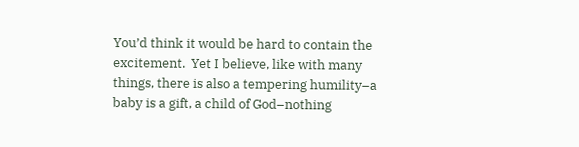You’d think it would be hard to contain the excitement.  Yet I believe, like with many things, there is also a tempering humility–a baby is a gift, a child of God–nothing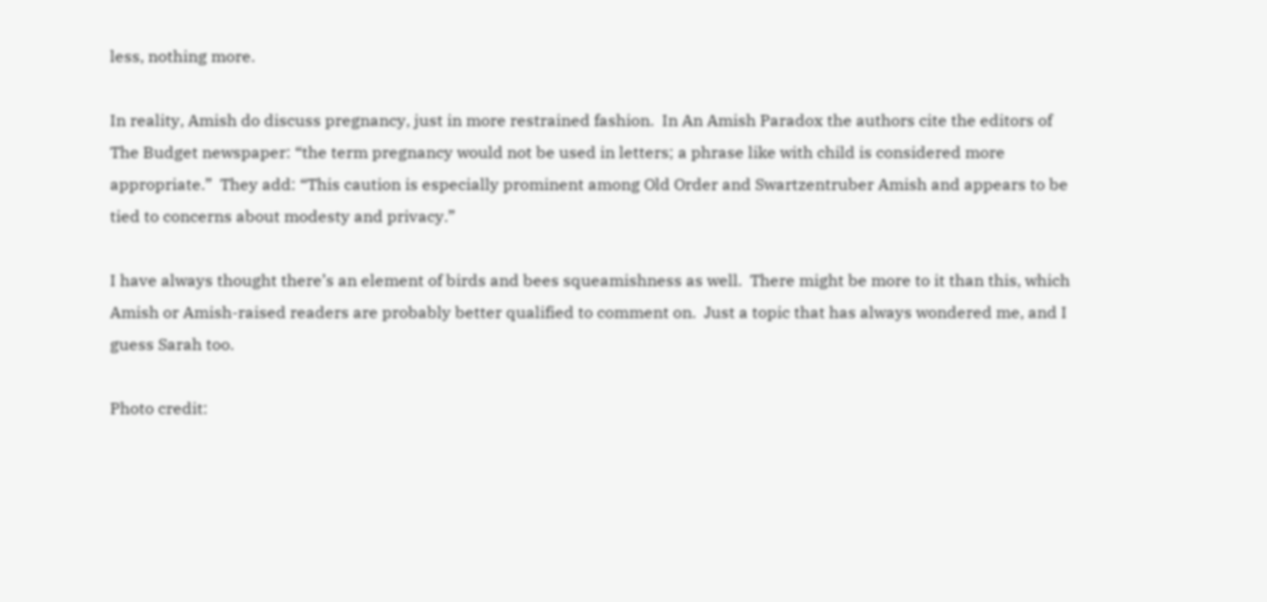less, nothing more.

In reality, Amish do discuss pregnancy, just in more restrained fashion.  In An Amish Paradox the authors cite the editors of The Budget newspaper: “the term pregnancy would not be used in letters; a phrase like with child is considered more appropriate.”  They add: “This caution is especially prominent among Old Order and Swartzentruber Amish and appears to be tied to concerns about modesty and privacy.”

I have always thought there’s an element of birds and bees squeamishness as well.  There might be more to it than this, which Amish or Amish-raised readers are probably better qualified to comment on.  Just a topic that has always wondered me, and I guess Sarah too.

Photo credit: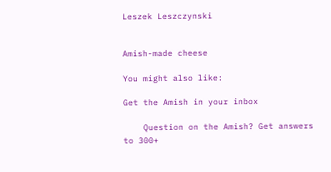Leszek Leszczynski


Amish-made cheese

You might also like:

Get the Amish in your inbox

    Question on the Amish? Get answers to 300+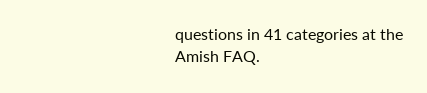questions in 41 categories at the Amish FAQ.